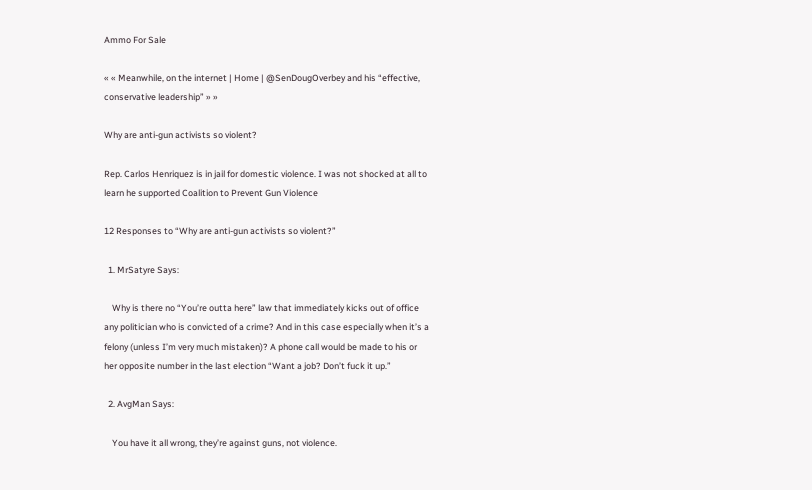Ammo For Sale

« « Meanwhile, on the internet | Home | @SenDougOverbey and his “effective, conservative leadership” » »

Why are anti-gun activists so violent?

Rep. Carlos Henriquez is in jail for domestic violence. I was not shocked at all to learn he supported Coalition to Prevent Gun Violence

12 Responses to “Why are anti-gun activists so violent?”

  1. MrSatyre Says:

    Why is there no “You’re outta here” law that immediately kicks out of office any politician who is convicted of a crime? And in this case especially when it’s a felony (unless I’m very much mistaken)? A phone call would be made to his or her opposite number in the last election “Want a job? Don’t fuck it up.”

  2. AvgMan Says:

    You have it all wrong, they’re against guns, not violence.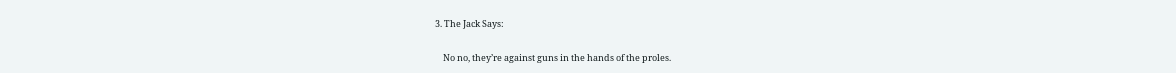3. The Jack Says:

    No no, they’re against guns in the hands of the proles.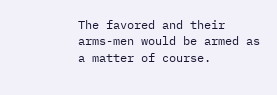The favored and their arms-men would be armed as a matter of course.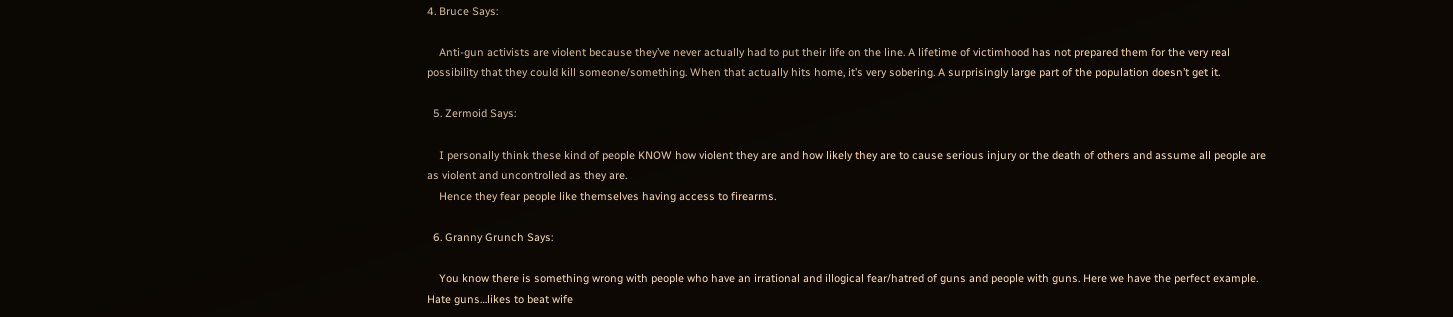4. Bruce Says:

    Anti-gun activists are violent because they’ve never actually had to put their life on the line. A lifetime of victimhood has not prepared them for the very real possibility that they could kill someone/something. When that actually hits home, it’s very sobering. A surprisingly large part of the population doesn’t get it.

  5. Zermoid Says:

    I personally think these kind of people KNOW how violent they are and how likely they are to cause serious injury or the death of others and assume all people are as violent and uncontrolled as they are.
    Hence they fear people like themselves having access to firearms.

  6. Granny Grunch Says:

    You know there is something wrong with people who have an irrational and illogical fear/hatred of guns and people with guns. Here we have the perfect example. Hate guns…likes to beat wife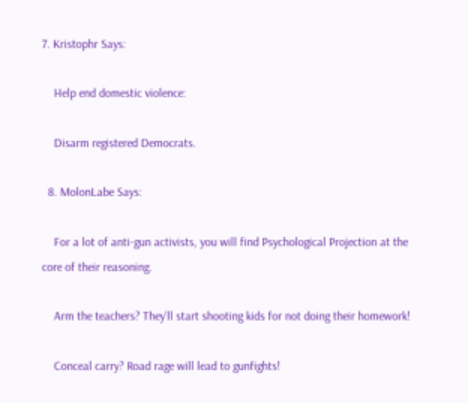7. Kristophr Says:

    Help end domestic violence:

    Disarm registered Democrats.

  8. MolonLabe Says:

    For a lot of anti-gun activists, you will find Psychological Projection at the core of their reasoning.

    Arm the teachers? They’ll start shooting kids for not doing their homework!

    Conceal carry? Road rage will lead to gunfights!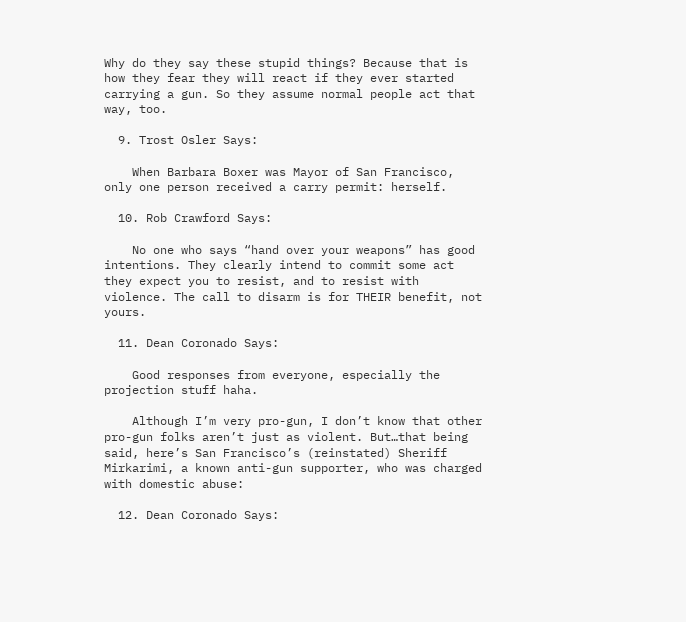Why do they say these stupid things? Because that is how they fear they will react if they ever started carrying a gun. So they assume normal people act that way, too.

  9. Trost Osler Says:

    When Barbara Boxer was Mayor of San Francisco, only one person received a carry permit: herself.

  10. Rob Crawford Says:

    No one who says “hand over your weapons” has good intentions. They clearly intend to commit some act they expect you to resist, and to resist with violence. The call to disarm is for THEIR benefit, not yours.

  11. Dean Coronado Says:

    Good responses from everyone, especially the projection stuff haha.

    Although I’m very pro-gun, I don’t know that other pro-gun folks aren’t just as violent. But…that being said, here’s San Francisco’s (reinstated) Sheriff Mirkarimi, a known anti-gun supporter, who was charged with domestic abuse:

  12. Dean Coronado Says: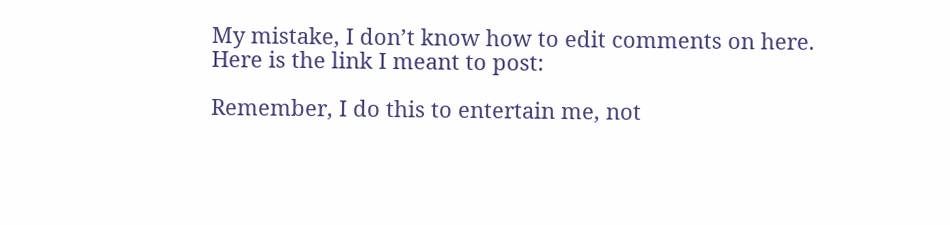My mistake, I don’t know how to edit comments on here. Here is the link I meant to post:

Remember, I do this to entertain me, not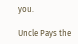you.

Uncle Pays the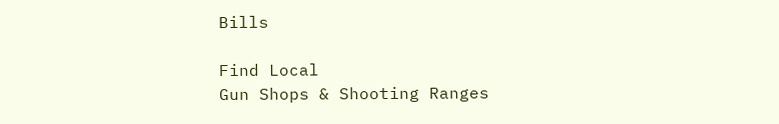Bills

Find Local
Gun Shops & Shooting Ranges